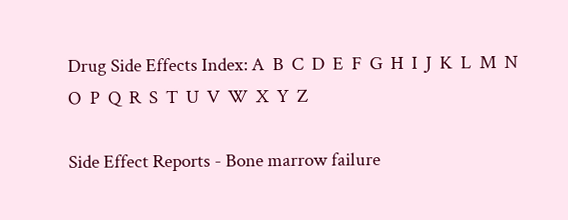Drug Side Effects Index: A  B  C  D  E  F  G  H  I  J  K  L  M  N  O  P  Q  R  S  T  U  V  W  X  Y  Z

Side Effect Reports - Bone marrow failure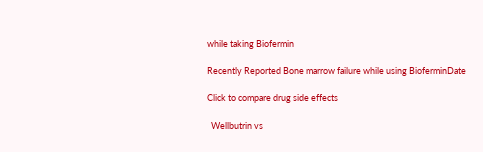while taking Biofermin

Recently Reported Bone marrow failure while using BioferminDate

Click to compare drug side effects

  Wellbutrin vs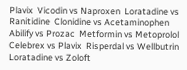Plavix  Vicodin vs Naproxen  Loratadine vs Ranitidine  Clonidine vs Acetaminophen  Abilify vs Prozac  Metformin vs Metoprolol  Celebrex vs Plavix  Risperdal vs Wellbutrin  Loratadine vs Zoloft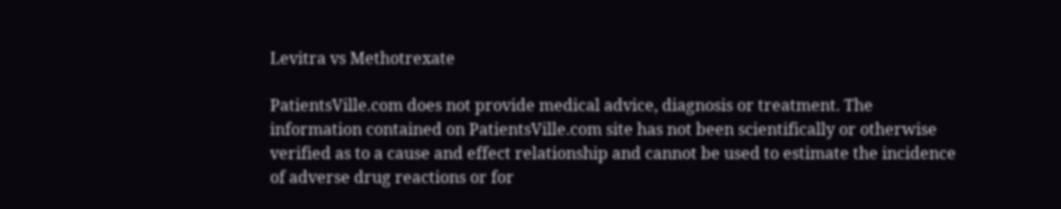Levitra vs Methotrexate

PatientsVille.com does not provide medical advice, diagnosis or treatment. The information contained on PatientsVille.com site has not been scientifically or otherwise verified as to a cause and effect relationship and cannot be used to estimate the incidence of adverse drug reactions or for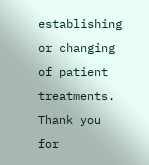establishing or changing of patient treatments. Thank you for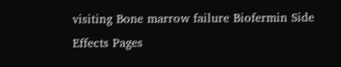visiting Bone marrow failure Biofermin Side Effects Pages